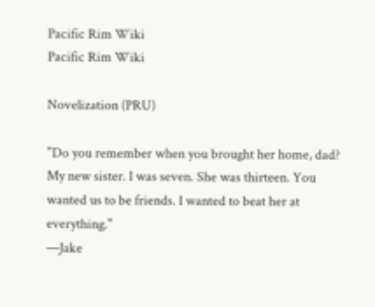Pacific Rim Wiki
Pacific Rim Wiki

Novelization (PRU)

"Do you remember when you brought her home, dad? My new sister. I was seven. She was thirteen. You wanted us to be friends. I wanted to beat her at everything."
—Jake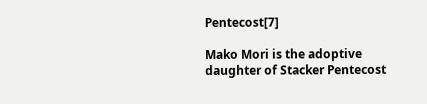Pentecost[7]

Mako Mori is the adoptive daughter of Stacker Pentecost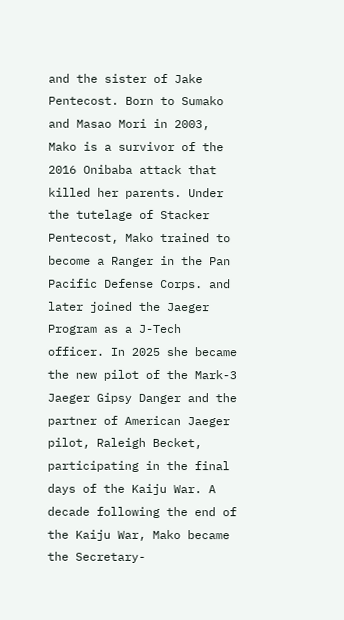and the sister of Jake Pentecost. Born to Sumako and Masao Mori in 2003, Mako is a survivor of the 2016 Onibaba attack that killed her parents. Under the tutelage of Stacker Pentecost, Mako trained to become a Ranger in the Pan Pacific Defense Corps. and later joined the Jaeger Program as a J-Tech officer. In 2025 she became the new pilot of the Mark-3 Jaeger Gipsy Danger and the partner of American Jaeger pilot, Raleigh Becket, participating in the final days of the Kaiju War. A decade following the end of the Kaiju War, Mako became the Secretary-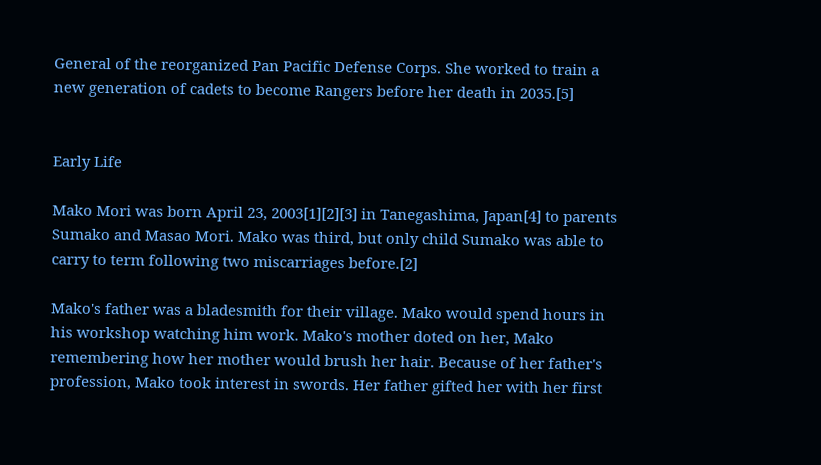General of the reorganized Pan Pacific Defense Corps. She worked to train a new generation of cadets to become Rangers before her death in 2035.[5]


Early Life

Mako Mori was born April 23, 2003[1][2][3] in Tanegashima, Japan[4] to parents Sumako and Masao Mori. Mako was third, but only child Sumako was able to carry to term following two miscarriages before.[2]

Mako's father was a bladesmith for their village. Mako would spend hours in his workshop watching him work. Mako's mother doted on her, Mako remembering how her mother would brush her hair. Because of her father's profession, Mako took interest in swords. Her father gifted her with her first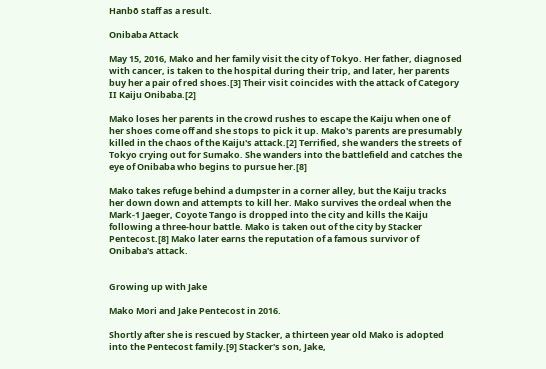Hanbō staff as a result.

Onibaba Attack

May 15, 2016, Mako and her family visit the city of Tokyo. Her father, diagnosed with cancer, is taken to the hospital during their trip, and later, her parents buy her a pair of red shoes.[3] Their visit coincides with the attack of Category II Kaiju Onibaba.[2]

Mako loses her parents in the crowd rushes to escape the Kaiju when one of her shoes come off and she stops to pick it up. Mako's parents are presumably killed in the chaos of the Kaiju's attack.[2] Terrified, she wanders the streets of Tokyo crying out for Sumako. She wanders into the battlefield and catches the eye of Onibaba who begins to pursue her.[8]

Mako takes refuge behind a dumpster in a corner alley, but the Kaiju tracks her down down and attempts to kill her. Mako survives the ordeal when the Mark-1 Jaeger, Coyote Tango is dropped into the city and kills the Kaiju following a three-hour battle. Mako is taken out of the city by Stacker Pentecost.[8] Mako later earns the reputation of a famous survivor of Onibaba's attack.


Growing up with Jake

Mako Mori and Jake Pentecost in 2016.

Shortly after she is rescued by Stacker, a thirteen year old Mako is adopted into the Pentecost family.[9] Stacker's son, Jake,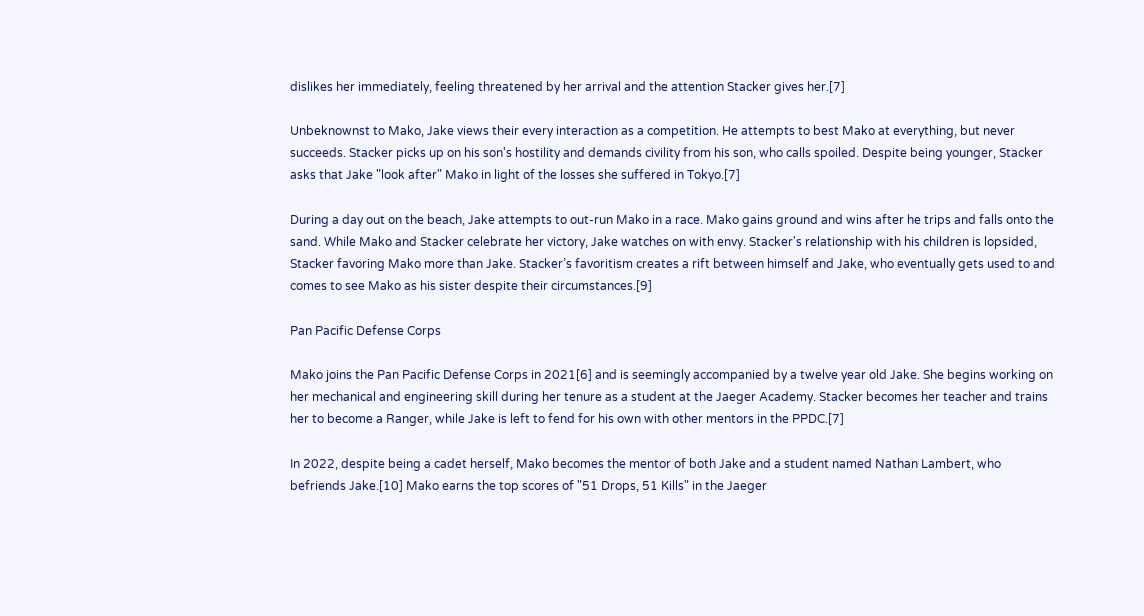dislikes her immediately, feeling threatened by her arrival and the attention Stacker gives her.[7]

Unbeknownst to Mako, Jake views their every interaction as a competition. He attempts to best Mako at everything, but never succeeds. Stacker picks up on his son's hostility and demands civility from his son, who calls spoiled. Despite being younger, Stacker asks that Jake "look after" Mako in light of the losses she suffered in Tokyo.[7]

During a day out on the beach, Jake attempts to out-run Mako in a race. Mako gains ground and wins after he trips and falls onto the sand. While Mako and Stacker celebrate her victory, Jake watches on with envy. Stacker's relationship with his children is lopsided, Stacker favoring Mako more than Jake. Stacker’s favoritism creates a rift between himself and Jake, who eventually gets used to and comes to see Mako as his sister despite their circumstances.[9]

Pan Pacific Defense Corps

Mako joins the Pan Pacific Defense Corps in 2021[6] and is seemingly accompanied by a twelve year old Jake. She begins working on her mechanical and engineering skill during her tenure as a student at the Jaeger Academy. Stacker becomes her teacher and trains her to become a Ranger, while Jake is left to fend for his own with other mentors in the PPDC.[7]

In 2022, despite being a cadet herself, Mako becomes the mentor of both Jake and a student named Nathan Lambert, who befriends Jake.[10] Mako earns the top scores of "51 Drops, 51 Kills" in the Jaeger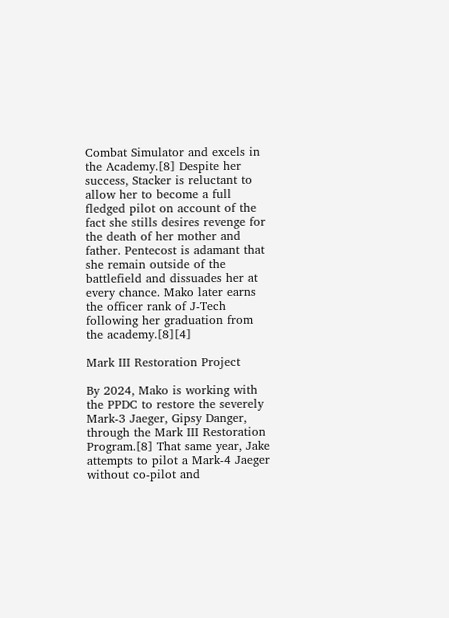Combat Simulator and excels in the Academy.[8] Despite her success, Stacker is reluctant to allow her to become a full fledged pilot on account of the fact she stills desires revenge for the death of her mother and father. Pentecost is adamant that she remain outside of the battlefield and dissuades her at every chance. Mako later earns the officer rank of J-Tech following her graduation from the academy.[8][4]

Mark III Restoration Project

By 2024, Mako is working with the PPDC to restore the severely Mark-3 Jaeger, Gipsy Danger, through the Mark III Restoration Program.[8] That same year, Jake attempts to pilot a Mark-4 Jaeger without co-pilot and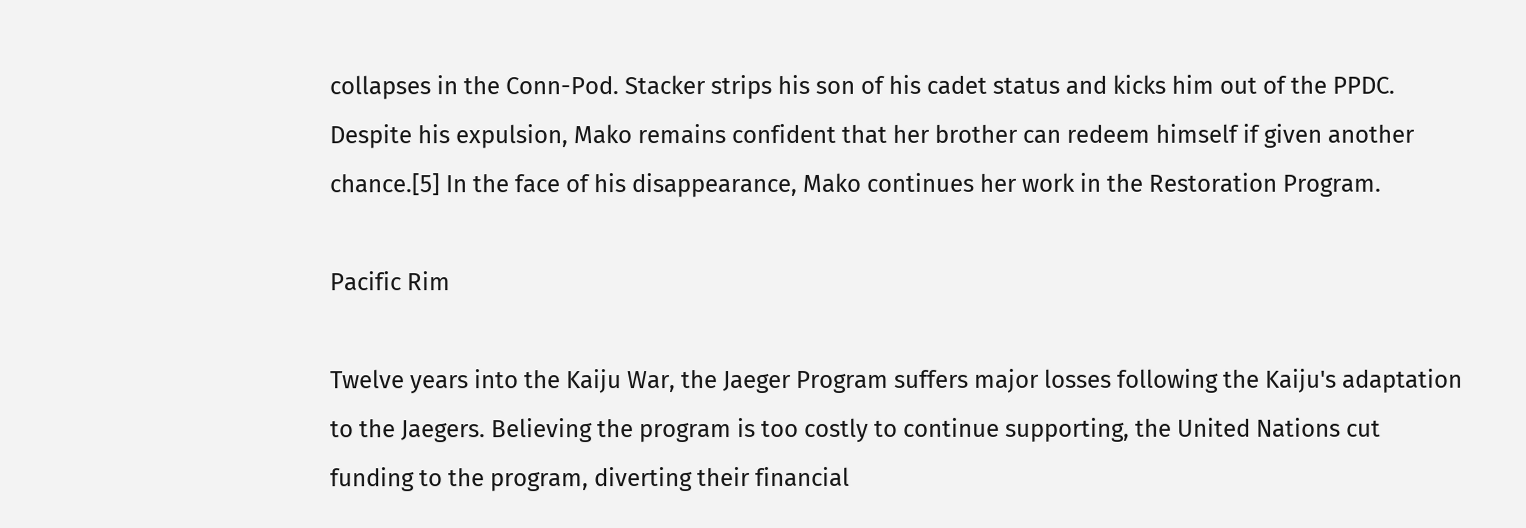collapses in the Conn-Pod. Stacker strips his son of his cadet status and kicks him out of the PPDC. Despite his expulsion, Mako remains confident that her brother can redeem himself if given another chance.[5] In the face of his disappearance, Mako continues her work in the Restoration Program.

Pacific Rim

Twelve years into the Kaiju War, the Jaeger Program suffers major losses following the Kaiju's adaptation to the Jaegers. Believing the program is too costly to continue supporting, the United Nations cut funding to the program, diverting their financial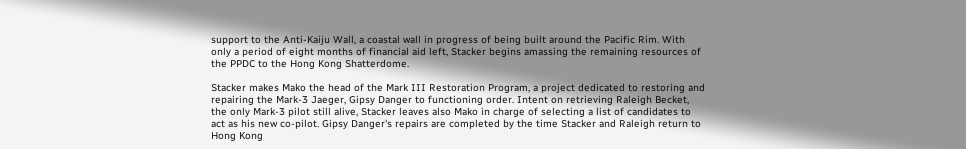support to the Anti-Kaiju Wall, a coastal wall in progress of being built around the Pacific Rim. With only a period of eight months of financial aid left, Stacker begins amassing the remaining resources of the PPDC to the Hong Kong Shatterdome.

Stacker makes Mako the head of the Mark III Restoration Program, a project dedicated to restoring and repairing the Mark-3 Jaeger, Gipsy Danger to functioning order. Intent on retrieving Raleigh Becket, the only Mark-3 pilot still alive, Stacker leaves also Mako in charge of selecting a list of candidates to act as his new co-pilot. Gipsy Danger's repairs are completed by the time Stacker and Raleigh return to Hong Kong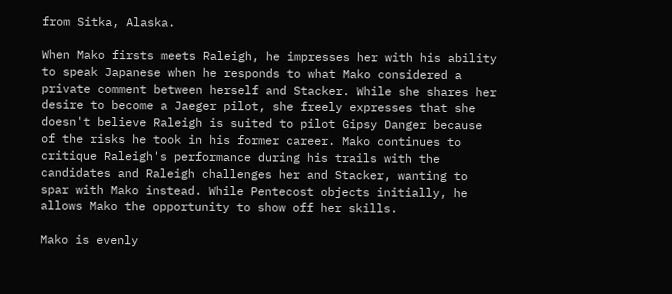from Sitka, Alaska.

When Mako firsts meets Raleigh, he impresses her with his ability to speak Japanese when he responds to what Mako considered a private comment between herself and Stacker. While she shares her desire to become a Jaeger pilot, she freely expresses that she doesn't believe Raleigh is suited to pilot Gipsy Danger because of the risks he took in his former career. Mako continues to critique Raleigh's performance during his trails with the candidates and Raleigh challenges her and Stacker, wanting to spar with Mako instead. While Pentecost objects initially, he allows Mako the opportunity to show off her skills.

Mako is evenly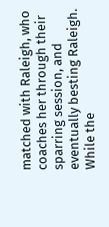matched with Raleigh, who coaches her through their sparring session, and eventually besting Raleigh. While the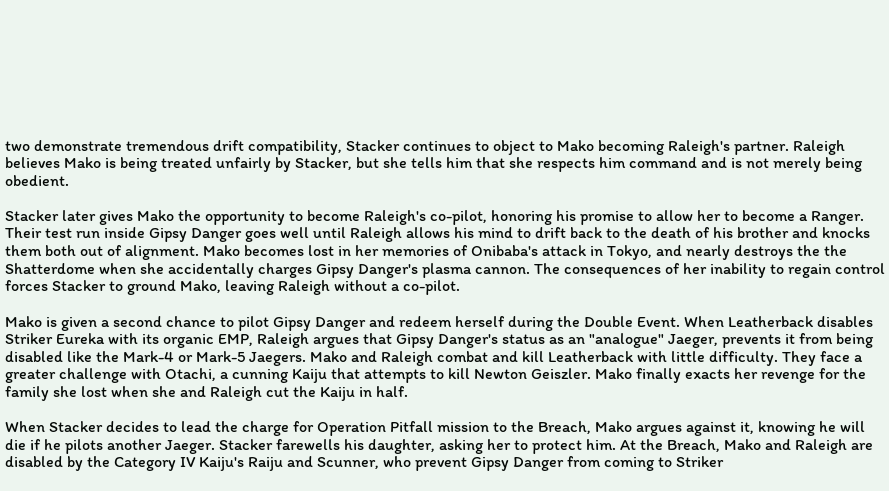two demonstrate tremendous drift compatibility, Stacker continues to object to Mako becoming Raleigh's partner. Raleigh believes Mako is being treated unfairly by Stacker, but she tells him that she respects him command and is not merely being obedient.

Stacker later gives Mako the opportunity to become Raleigh's co-pilot, honoring his promise to allow her to become a Ranger. Their test run inside Gipsy Danger goes well until Raleigh allows his mind to drift back to the death of his brother and knocks them both out of alignment. Mako becomes lost in her memories of Onibaba's attack in Tokyo, and nearly destroys the the Shatterdome when she accidentally charges Gipsy Danger's plasma cannon. The consequences of her inability to regain control forces Stacker to ground Mako, leaving Raleigh without a co-pilot.

Mako is given a second chance to pilot Gipsy Danger and redeem herself during the Double Event. When Leatherback disables Striker Eureka with its organic EMP, Raleigh argues that Gipsy Danger's status as an "analogue" Jaeger, prevents it from being disabled like the Mark-4 or Mark-5 Jaegers. Mako and Raleigh combat and kill Leatherback with little difficulty. They face a greater challenge with Otachi, a cunning Kaiju that attempts to kill Newton Geiszler. Mako finally exacts her revenge for the family she lost when she and Raleigh cut the Kaiju in half.

When Stacker decides to lead the charge for Operation Pitfall mission to the Breach, Mako argues against it, knowing he will die if he pilots another Jaeger. Stacker farewells his daughter, asking her to protect him. At the Breach, Mako and Raleigh are disabled by the Category IV Kaiju's Raiju and Scunner, who prevent Gipsy Danger from coming to Striker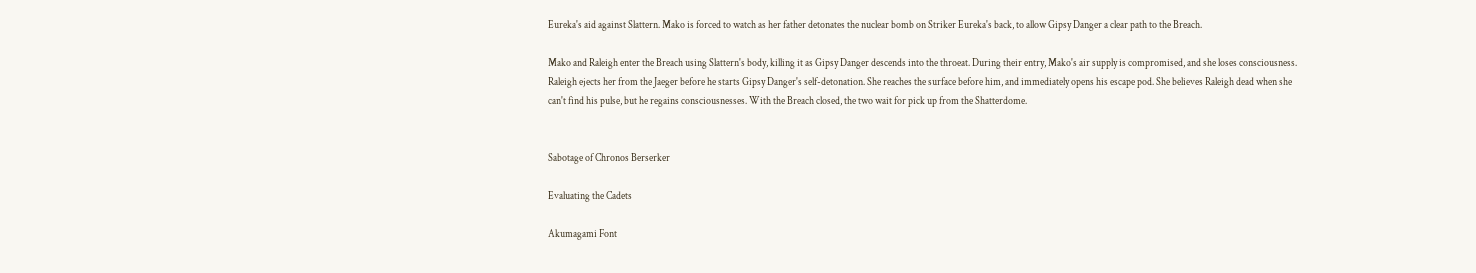Eureka's aid against Slattern. Mako is forced to watch as her father detonates the nuclear bomb on Striker Eureka's back, to allow Gipsy Danger a clear path to the Breach.

Mako and Raleigh enter the Breach using Slattern's body, killing it as Gipsy Danger descends into the throeat. During their entry, Mako's air supply is compromised, and she loses consciousness. Raleigh ejects her from the Jaeger before he starts Gipsy Danger's self-detonation. She reaches the surface before him, and immediately opens his escape pod. She believes Raleigh dead when she can't find his pulse, but he regains consciousnesses. With the Breach closed, the two wait for pick up from the Shatterdome.


Sabotage of Chronos Berserker

Evaluating the Cadets

Akumagami Font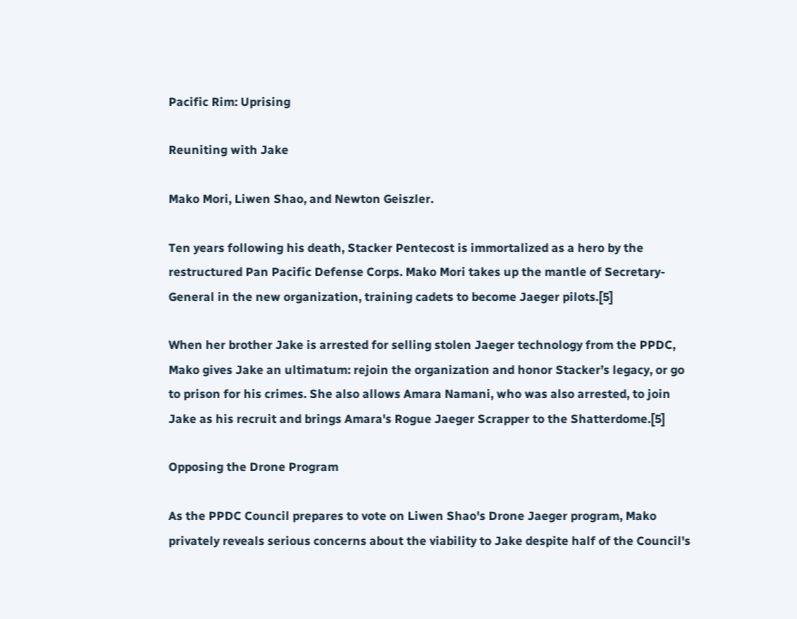Pacific Rim: Uprising

Reuniting with Jake

Mako Mori, Liwen Shao, and Newton Geiszler.

Ten years following his death, Stacker Pentecost is immortalized as a hero by the restructured Pan Pacific Defense Corps. Mako Mori takes up the mantle of Secretary-General in the new organization, training cadets to become Jaeger pilots.[5]

When her brother Jake is arrested for selling stolen Jaeger technology from the PPDC, Mako gives Jake an ultimatum: rejoin the organization and honor Stacker’s legacy, or go to prison for his crimes. She also allows Amara Namani, who was also arrested, to join Jake as his recruit and brings Amara's Rogue Jaeger Scrapper to the Shatterdome.[5]

Opposing the Drone Program

As the PPDC Council prepares to vote on Liwen Shao's Drone Jaeger program, Mako privately reveals serious concerns about the viability to Jake despite half of the Council's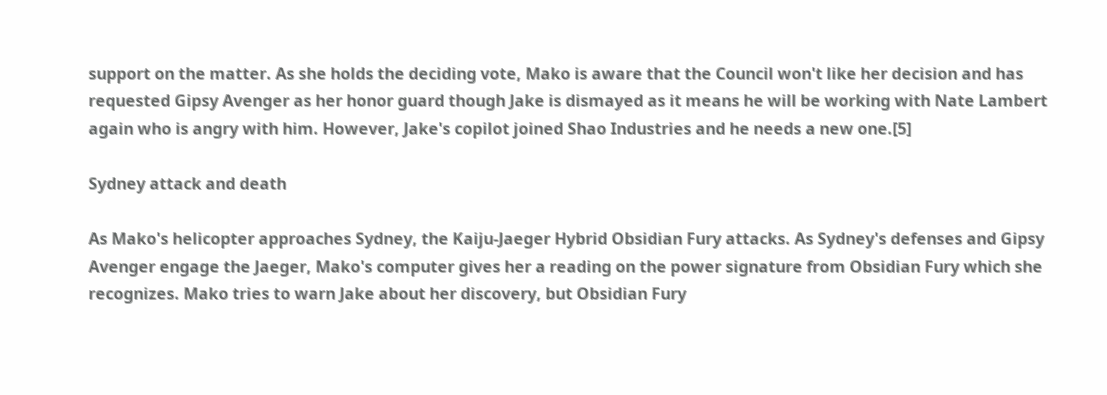support on the matter. As she holds the deciding vote, Mako is aware that the Council won't like her decision and has requested Gipsy Avenger as her honor guard though Jake is dismayed as it means he will be working with Nate Lambert again who is angry with him. However, Jake's copilot joined Shao Industries and he needs a new one.[5]

Sydney attack and death

As Mako's helicopter approaches Sydney, the Kaiju-Jaeger Hybrid Obsidian Fury attacks. As Sydney's defenses and Gipsy Avenger engage the Jaeger, Mako's computer gives her a reading on the power signature from Obsidian Fury which she recognizes. Mako tries to warn Jake about her discovery, but Obsidian Fury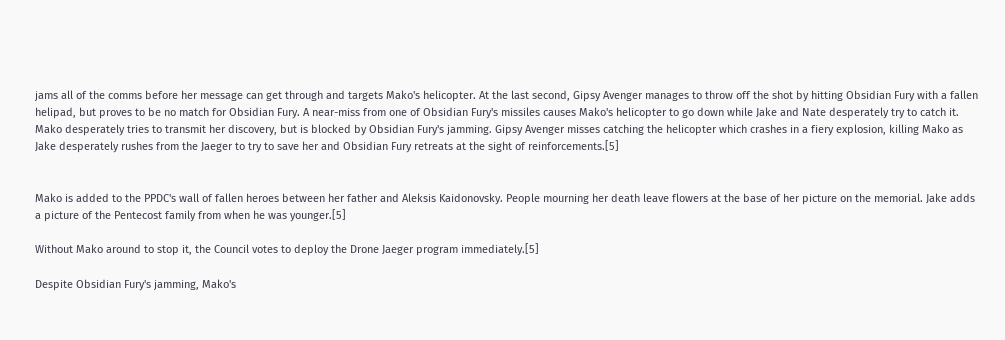jams all of the comms before her message can get through and targets Mako's helicopter. At the last second, Gipsy Avenger manages to throw off the shot by hitting Obsidian Fury with a fallen helipad, but proves to be no match for Obsidian Fury. A near-miss from one of Obsidian Fury's missiles causes Mako's helicopter to go down while Jake and Nate desperately try to catch it. Mako desperately tries to transmit her discovery, but is blocked by Obsidian Fury's jamming. Gipsy Avenger misses catching the helicopter which crashes in a fiery explosion, killing Mako as Jake desperately rushes from the Jaeger to try to save her and Obsidian Fury retreats at the sight of reinforcements.[5]


Mako is added to the PPDC's wall of fallen heroes between her father and Aleksis Kaidonovsky. People mourning her death leave flowers at the base of her picture on the memorial. Jake adds a picture of the Pentecost family from when he was younger.[5]

Without Mako around to stop it, the Council votes to deploy the Drone Jaeger program immediately.[5]

Despite Obsidian Fury's jamming, Mako's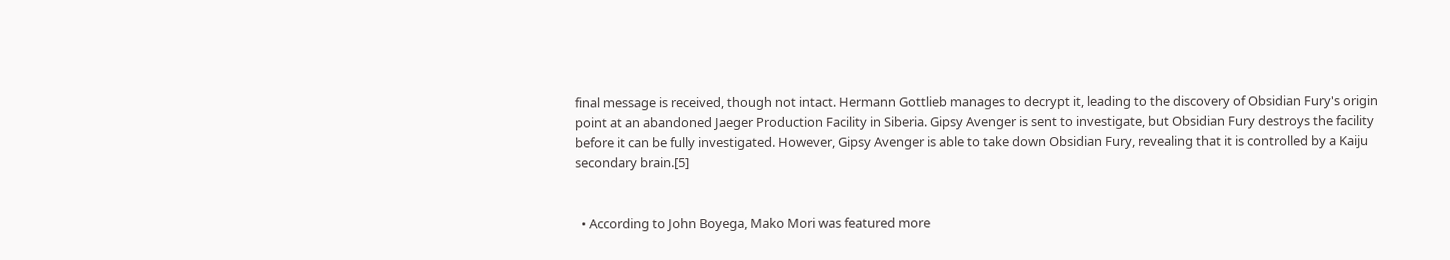final message is received, though not intact. Hermann Gottlieb manages to decrypt it, leading to the discovery of Obsidian Fury's origin point at an abandoned Jaeger Production Facility in Siberia. Gipsy Avenger is sent to investigate, but Obsidian Fury destroys the facility before it can be fully investigated. However, Gipsy Avenger is able to take down Obsidian Fury, revealing that it is controlled by a Kaiju secondary brain.[5]


  • According to John Boyega, Mako Mori was featured more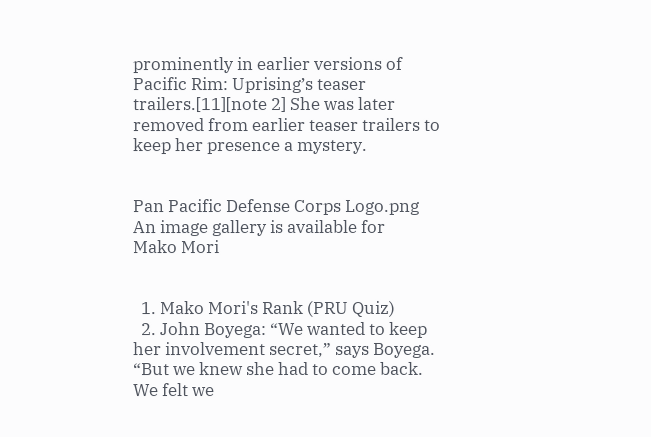prominently in earlier versions of Pacific Rim: Uprising’s teaser trailers.[11][note 2] She was later removed from earlier teaser trailers to keep her presence a mystery.


Pan Pacific Defense Corps Logo.png An image gallery is available for
Mako Mori


  1. Mako Mori's Rank (PRU Quiz)
  2. John Boyega: “We wanted to keep her involvement secret,” says Boyega. “But we knew she had to come back. We felt we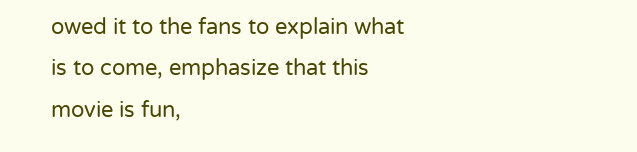owed it to the fans to explain what is to come, emphasize that this movie is fun,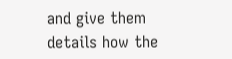and give them details how the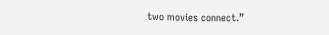two movies connect.”